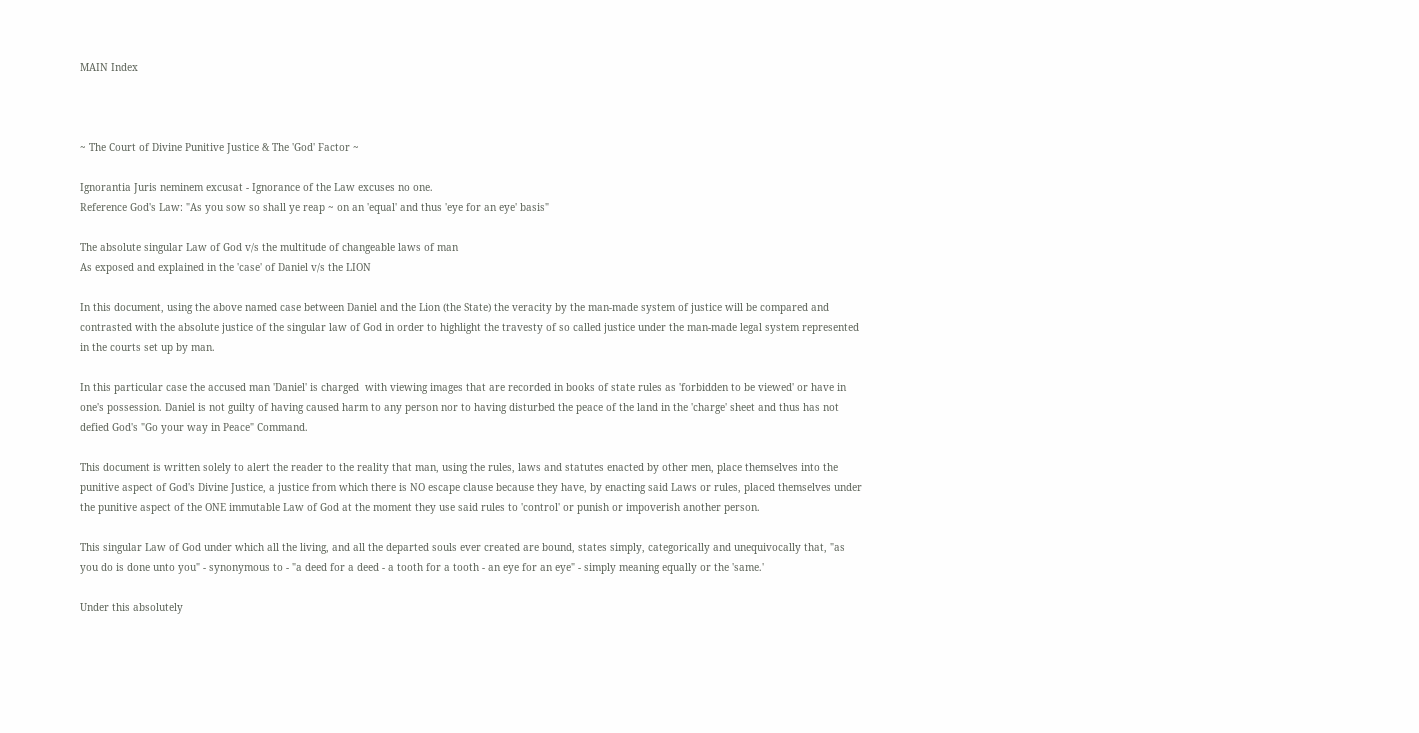MAIN Index



~ The Court of Divine Punitive Justice & The 'God' Factor ~

Ignorantia Juris neminem excusat - Ignorance of the Law excuses no one.
Reference God's Law: "As you sow so shall ye reap ~ on an 'equal' and thus 'eye for an eye' basis"

The absolute singular Law of God v/s the multitude of changeable laws of man
As exposed and explained in the 'case' of Daniel v/s the LION

In this document, using the above named case between Daniel and the Lion (the State) the veracity by the man-made system of justice will be compared and contrasted with the absolute justice of the singular law of God in order to highlight the travesty of so called justice under the man-made legal system represented in the courts set up by man.

In this particular case the accused man 'Daniel' is charged  with viewing images that are recorded in books of state rules as 'forbidden to be viewed' or have in one's possession. Daniel is not guilty of having caused harm to any person nor to having disturbed the peace of the land in the 'charge' sheet and thus has not defied God's "Go your way in Peace" Command.

This document is written solely to alert the reader to the reality that man, using the rules, laws and statutes enacted by other men, place themselves into the punitive aspect of God's Divine Justice, a justice from which there is NO escape clause because they have, by enacting said Laws or rules, placed themselves under the punitive aspect of the ONE immutable Law of God at the moment they use said rules to 'control' or punish or impoverish another person.

This singular Law of God under which all the living, and all the departed souls ever created are bound, states simply, categorically and unequivocally that, "as you do is done unto you" - synonymous to - "a deed for a deed - a tooth for a tooth - an eye for an eye" - simply meaning equally or the 'same.'

Under this absolutely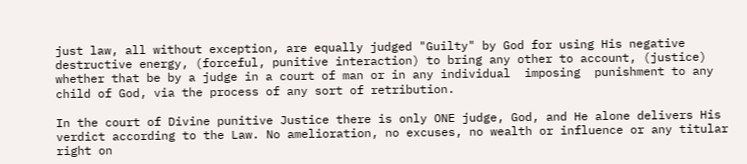just law, all without exception, are equally judged "Guilty" by God for using His negative destructive energy, (forceful, punitive interaction) to bring any other to account, (justice) whether that be by a judge in a court of man or in any individual  imposing  punishment to any child of God, via the process of any sort of retribution.

In the court of Divine punitive Justice there is only ONE judge, God, and He alone delivers His verdict according to the Law. No amelioration, no excuses, no wealth or influence or any titular right on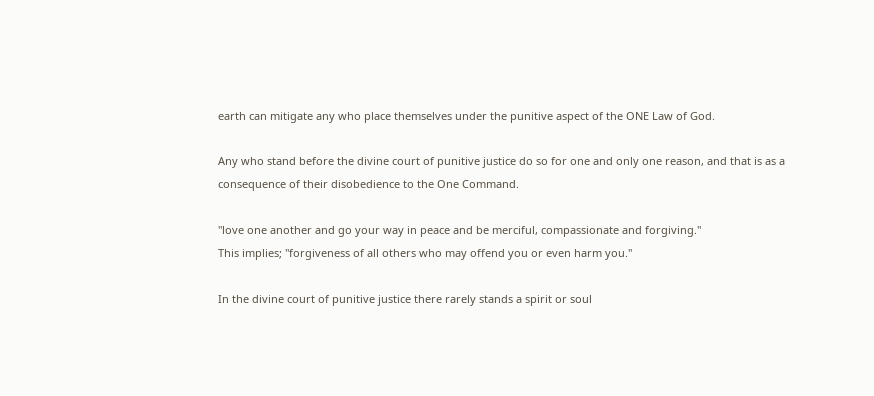earth can mitigate any who place themselves under the punitive aspect of the ONE Law of God.

Any who stand before the divine court of punitive justice do so for one and only one reason, and that is as a consequence of their disobedience to the One Command.

"love one another and go your way in peace and be merciful, compassionate and forgiving."
This implies; "forgiveness of all others who may offend you or even harm you."

In the divine court of punitive justice there rarely stands a spirit or soul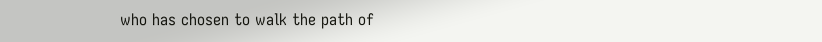who has chosen to walk the path of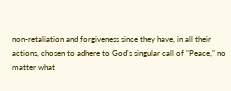non-retaliation and forgiveness since they have, in all their actions, chosen to adhere to God's singular call of "Peace," no matter what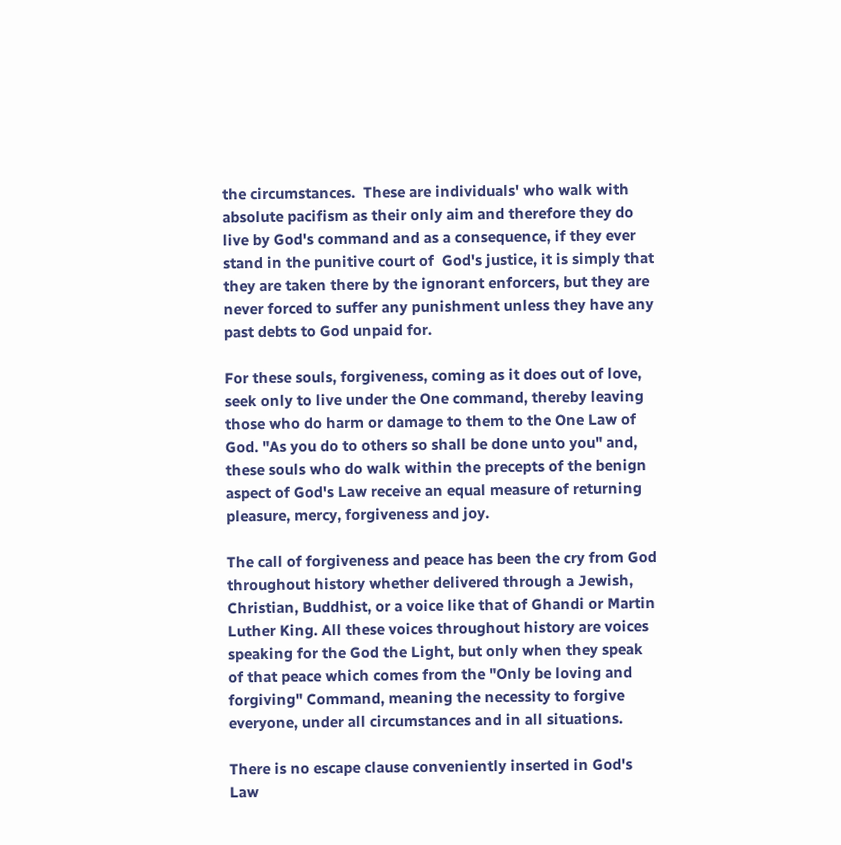the circumstances.  These are individuals' who walk with absolute pacifism as their only aim and therefore they do live by God's command and as a consequence, if they ever stand in the punitive court of  God's justice, it is simply that they are taken there by the ignorant enforcers, but they are never forced to suffer any punishment unless they have any past debts to God unpaid for.

For these souls, forgiveness, coming as it does out of love, seek only to live under the One command, thereby leaving those who do harm or damage to them to the One Law of God. "As you do to others so shall be done unto you" and, these souls who do walk within the precepts of the benign aspect of God's Law receive an equal measure of returning pleasure, mercy, forgiveness and joy.

The call of forgiveness and peace has been the cry from God throughout history whether delivered through a Jewish, Christian, Buddhist, or a voice like that of Ghandi or Martin Luther King. All these voices throughout history are voices speaking for the God the Light, but only when they speak of that peace which comes from the "Only be loving and forgiving" Command, meaning the necessity to forgive everyone, under all circumstances and in all situations.

There is no escape clause conveniently inserted in God's Law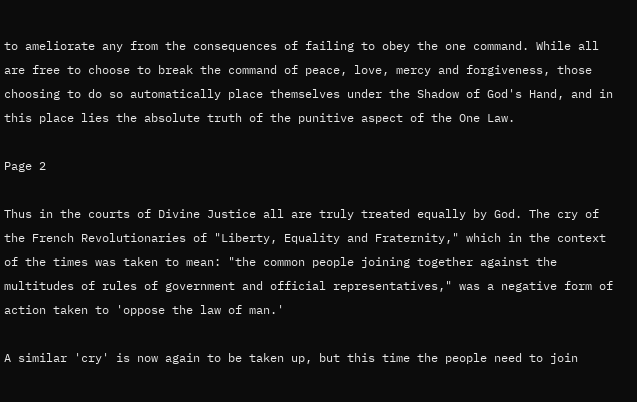to ameliorate any from the consequences of failing to obey the one command. While all are free to choose to break the command of peace, love, mercy and forgiveness, those choosing to do so automatically place themselves under the Shadow of God's Hand, and in this place lies the absolute truth of the punitive aspect of the One Law.

Page 2

Thus in the courts of Divine Justice all are truly treated equally by God. The cry of the French Revolutionaries of "Liberty, Equality and Fraternity," which in the context of the times was taken to mean: "the common people joining together against the multitudes of rules of government and official representatives," was a negative form of action taken to 'oppose the law of man.'

A similar 'cry' is now again to be taken up, but this time the people need to join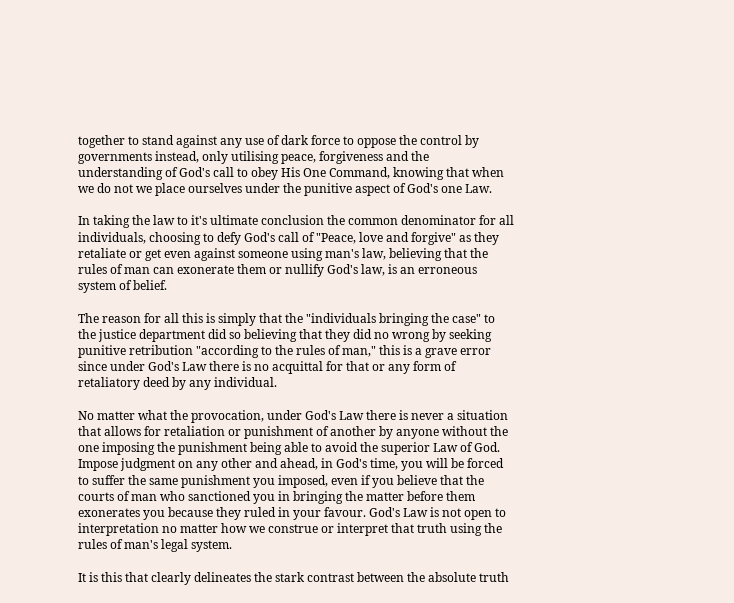together to stand against any use of dark force to oppose the control by governments instead, only utilising peace, forgiveness and the understanding of God's call to obey His One Command, knowing that when we do not we place ourselves under the punitive aspect of God's one Law.

In taking the law to it's ultimate conclusion the common denominator for all individuals, choosing to defy God's call of "Peace, love and forgive" as they retaliate or get even against someone using man's law, believing that the rules of man can exonerate them or nullify God's law, is an erroneous system of belief.

The reason for all this is simply that the "individuals bringing the case" to the justice department did so believing that they did no wrong by seeking punitive retribution "according to the rules of man," this is a grave error since under God's Law there is no acquittal for that or any form of retaliatory deed by any individual.

No matter what the provocation, under God's Law there is never a situation that allows for retaliation or punishment of another by anyone without the one imposing the punishment being able to avoid the superior Law of God. Impose judgment on any other and ahead, in God's time, you will be forced to suffer the same punishment you imposed, even if you believe that the courts of man who sanctioned you in bringing the matter before them exonerates you because they ruled in your favour. God's Law is not open to interpretation no matter how we construe or interpret that truth using the rules of man's legal system.

It is this that clearly delineates the stark contrast between the absolute truth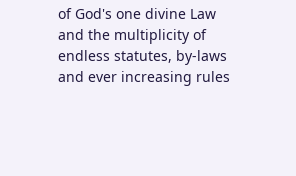of God's one divine Law and the multiplicity of endless statutes, by-laws and ever increasing rules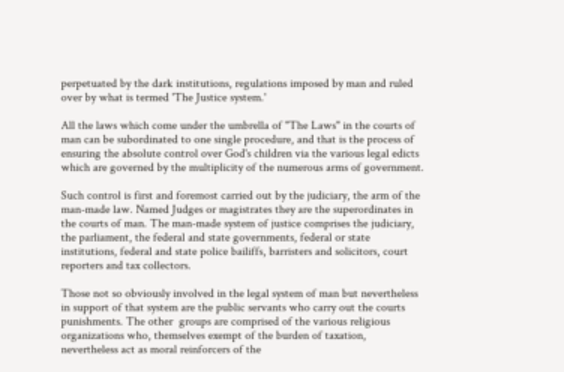perpetuated by the dark institutions, regulations imposed by man and ruled over by what is termed 'The Justice system.'

All the laws which come under the umbrella of "The Laws" in the courts of man can be subordinated to one single procedure, and that is the process of ensuring the absolute control over God's children via the various legal edicts which are governed by the multiplicity of the numerous arms of government.

Such control is first and foremost carried out by the judiciary, the arm of the man-made law. Named Judges or magistrates they are the superordinates in the courts of man. The man-made system of justice comprises the judiciary, the parliament, the federal and state governments, federal or state institutions, federal and state police bailiffs, barristers and solicitors, court reporters and tax collectors.

Those not so obviously involved in the legal system of man but nevertheless in support of that system are the public servants who carry out the courts punishments. The other  groups are comprised of the various religious organizations who, themselves exempt of the burden of taxation, nevertheless act as moral reinforcers of the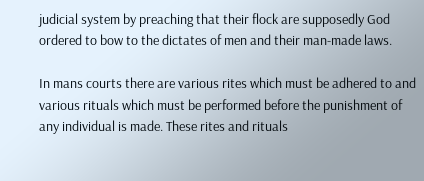judicial system by preaching that their flock are supposedly God ordered to bow to the dictates of men and their man-made laws.

In mans courts there are various rites which must be adhered to and various rituals which must be performed before the punishment of any individual is made. These rites and rituals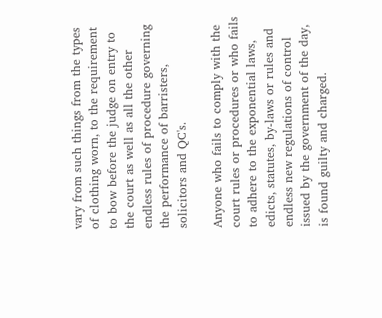vary from such things from the types of clothing worn, to the requirement to bow before the judge on entry to the court as well as all the other endless rules of procedure governing the performance of barristers, solicitors and QC's.

Anyone who fails to comply with the court rules or procedures or who fails to adhere to the exponential laws, edicts, statutes, by-laws or rules and endless new regulations of control issued by the government of the day, is found guilty and charged.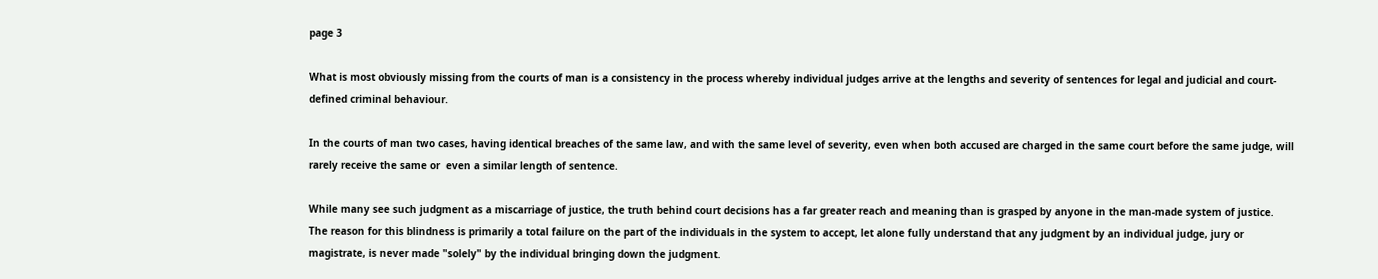page 3

What is most obviously missing from the courts of man is a consistency in the process whereby individual judges arrive at the lengths and severity of sentences for legal and judicial and court-defined criminal behaviour.

In the courts of man two cases, having identical breaches of the same law, and with the same level of severity, even when both accused are charged in the same court before the same judge, will rarely receive the same or  even a similar length of sentence.

While many see such judgment as a miscarriage of justice, the truth behind court decisions has a far greater reach and meaning than is grasped by anyone in the man-made system of justice. The reason for this blindness is primarily a total failure on the part of the individuals in the system to accept, let alone fully understand that any judgment by an individual judge, jury or magistrate, is never made "solely" by the individual bringing down the judgment.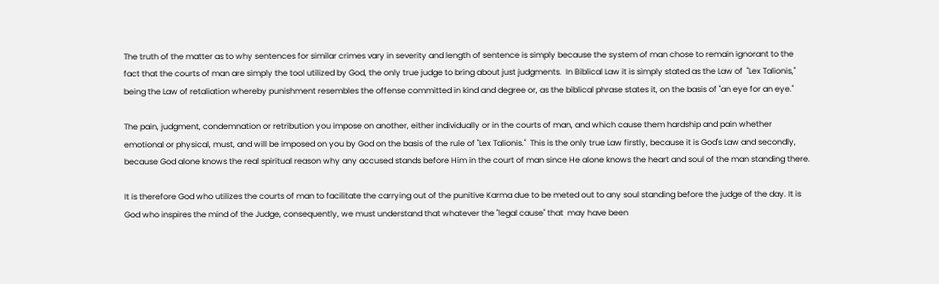The truth of the matter as to why sentences for similar crimes vary in severity and length of sentence is simply because the system of man chose to remain ignorant to the fact that the courts of man are simply the tool utilized by God, the only true judge to bring about just judgments.  In Biblical Law it is simply stated as the Law of  "Lex Talionis," being the Law of retaliation whereby punishment resembles the offense committed in kind and degree or, as the biblical phrase states it, on the basis of "an eye for an eye."

The pain, judgment, condemnation or retribution you impose on another, either individually or in the courts of man, and which cause them hardship and pain whether emotional or physical, must, and will be imposed on you by God on the basis of the rule of "Lex Talionis."  This is the only true Law firstly, because it is God's Law and secondly, because God alone knows the real spiritual reason why any accused stands before Him in the court of man since He alone knows the heart and soul of the man standing there.

It is therefore God who utilizes the courts of man to facilitate the carrying out of the punitive Karma due to be meted out to any soul standing before the judge of the day. It is God who inspires the mind of the Judge, consequently, we must understand that whatever the "legal cause" that  may have been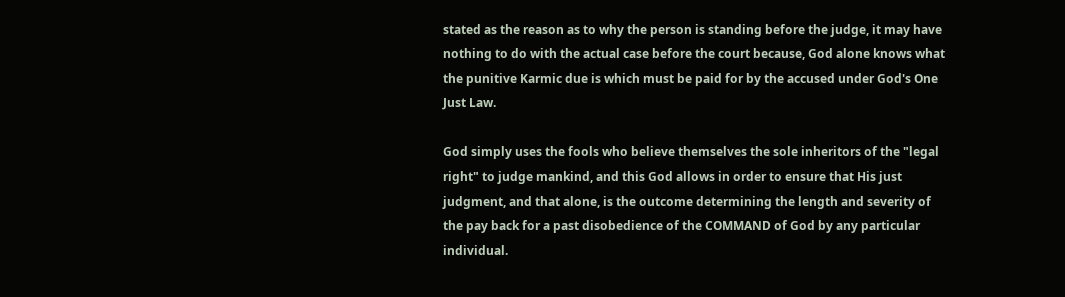stated as the reason as to why the person is standing before the judge, it may have nothing to do with the actual case before the court because, God alone knows what the punitive Karmic due is which must be paid for by the accused under God's One Just Law.

God simply uses the fools who believe themselves the sole inheritors of the "legal right" to judge mankind, and this God allows in order to ensure that His just judgment, and that alone, is the outcome determining the length and severity of the pay back for a past disobedience of the COMMAND of God by any particular individual.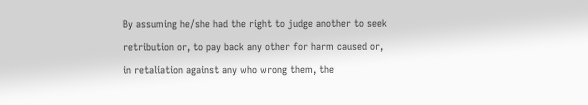By assuming he/she had the right to judge another to seek retribution or, to pay back any other for harm caused or, in retaliation against any who wrong them, the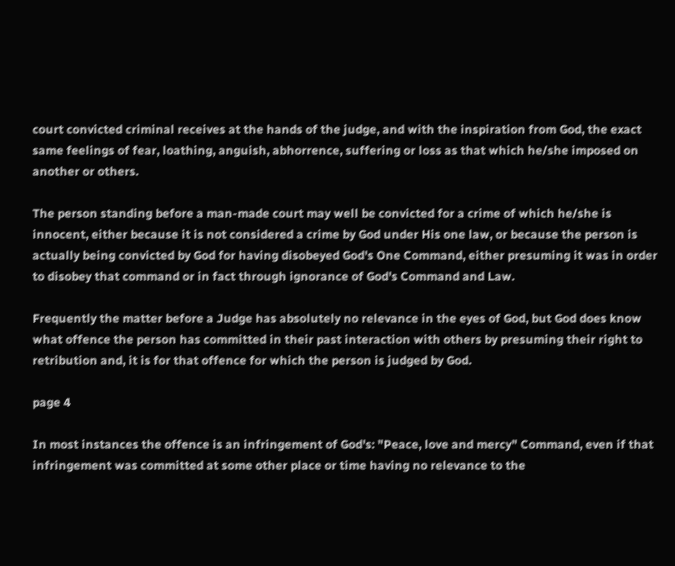court convicted criminal receives at the hands of the judge, and with the inspiration from God, the exact same feelings of fear, loathing, anguish, abhorrence, suffering or loss as that which he/she imposed on another or others.

The person standing before a man-made court may well be convicted for a crime of which he/she is innocent, either because it is not considered a crime by God under His one law, or because the person is actually being convicted by God for having disobeyed God's One Command, either presuming it was in order to disobey that command or in fact through ignorance of God's Command and Law.

Frequently the matter before a Judge has absolutely no relevance in the eyes of God, but God does know what offence the person has committed in their past interaction with others by presuming their right to retribution and, it is for that offence for which the person is judged by God.

page 4

In most instances the offence is an infringement of God's: "Peace, love and mercy" Command, even if that infringement was committed at some other place or time having no relevance to the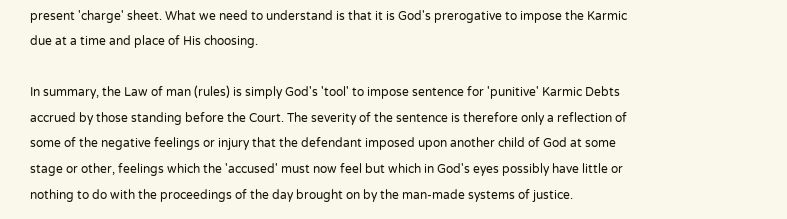present 'charge' sheet. What we need to understand is that it is God's prerogative to impose the Karmic due at a time and place of His choosing.

In summary, the Law of man (rules) is simply God's 'tool' to impose sentence for 'punitive' Karmic Debts accrued by those standing before the Court. The severity of the sentence is therefore only a reflection of some of the negative feelings or injury that the defendant imposed upon another child of God at some stage or other, feelings which the 'accused' must now feel but which in God's eyes possibly have little or nothing to do with the proceedings of the day brought on by the man-made systems of justice.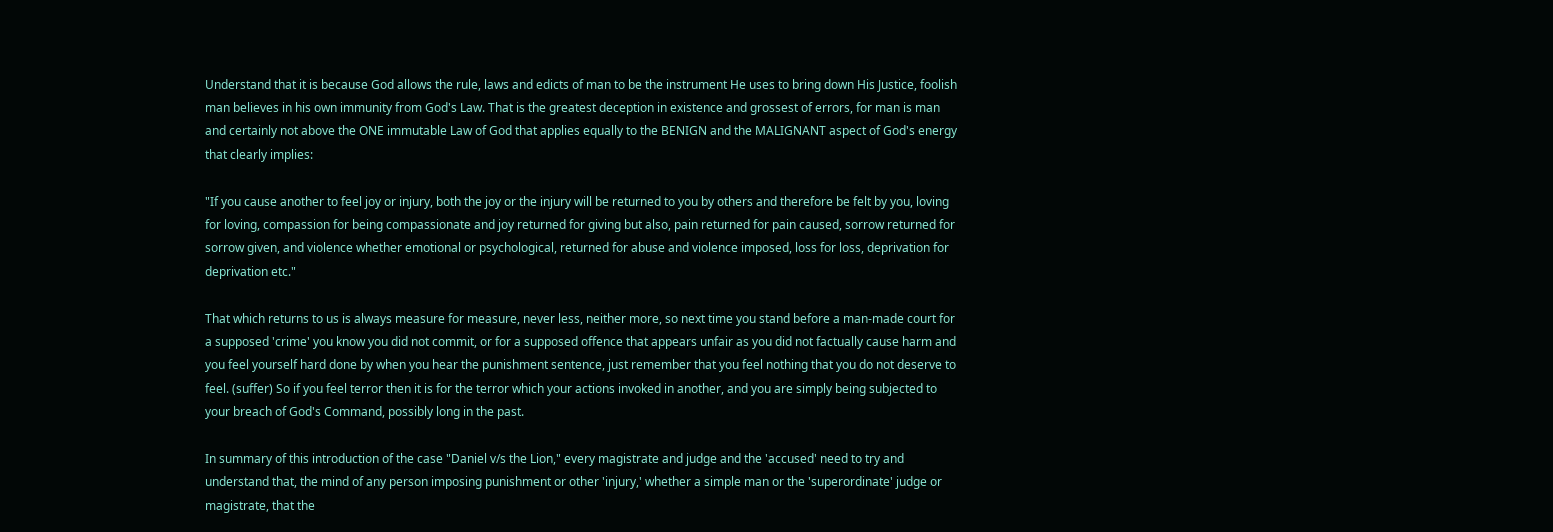Understand that it is because God allows the rule, laws and edicts of man to be the instrument He uses to bring down His Justice, foolish man believes in his own immunity from God's Law. That is the greatest deception in existence and grossest of errors, for man is man and certainly not above the ONE immutable Law of God that applies equally to the BENIGN and the MALIGNANT aspect of God's energy that clearly implies:

"If you cause another to feel joy or injury, both the joy or the injury will be returned to you by others and therefore be felt by you, loving for loving, compassion for being compassionate and joy returned for giving but also, pain returned for pain caused, sorrow returned for sorrow given, and violence whether emotional or psychological, returned for abuse and violence imposed, loss for loss, deprivation for deprivation etc."

That which returns to us is always measure for measure, never less, neither more, so next time you stand before a man-made court for a supposed 'crime' you know you did not commit, or for a supposed offence that appears unfair as you did not factually cause harm and you feel yourself hard done by when you hear the punishment sentence, just remember that you feel nothing that you do not deserve to feel. (suffer) So if you feel terror then it is for the terror which your actions invoked in another, and you are simply being subjected to your breach of God's Command, possibly long in the past.

In summary of this introduction of the case "Daniel v/s the Lion," every magistrate and judge and the 'accused' need to try and understand that, the mind of any person imposing punishment or other 'injury,' whether a simple man or the 'superordinate' judge or magistrate, that the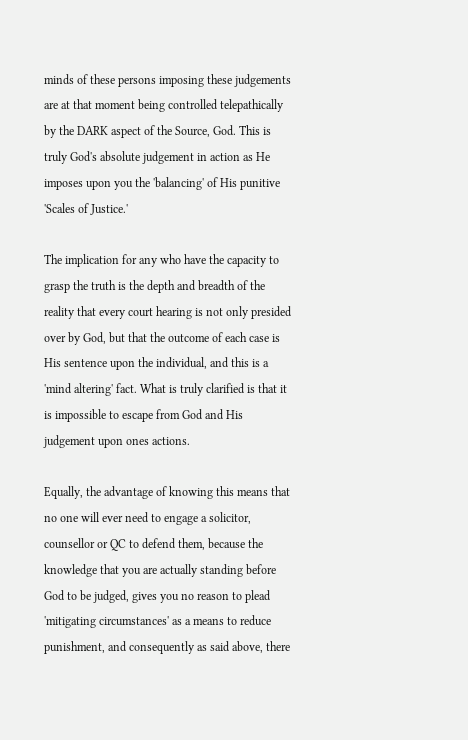minds of these persons imposing these judgements are at that moment being controlled telepathically by the DARK aspect of the Source, God. This is truly God's absolute judgement in action as He imposes upon you the 'balancing' of His punitive 'Scales of Justice.'

The implication for any who have the capacity to grasp the truth is the depth and breadth of the reality that every court hearing is not only presided over by God, but that the outcome of each case is His sentence upon the individual, and this is a 'mind altering' fact. What is truly clarified is that it is impossible to escape from God and His judgement upon ones actions.

Equally, the advantage of knowing this means that no one will ever need to engage a solicitor, counsellor or QC to defend them, because the knowledge that you are actually standing before God to be judged, gives you no reason to plead 'mitigating circumstances' as a means to reduce punishment, and consequently as said above, there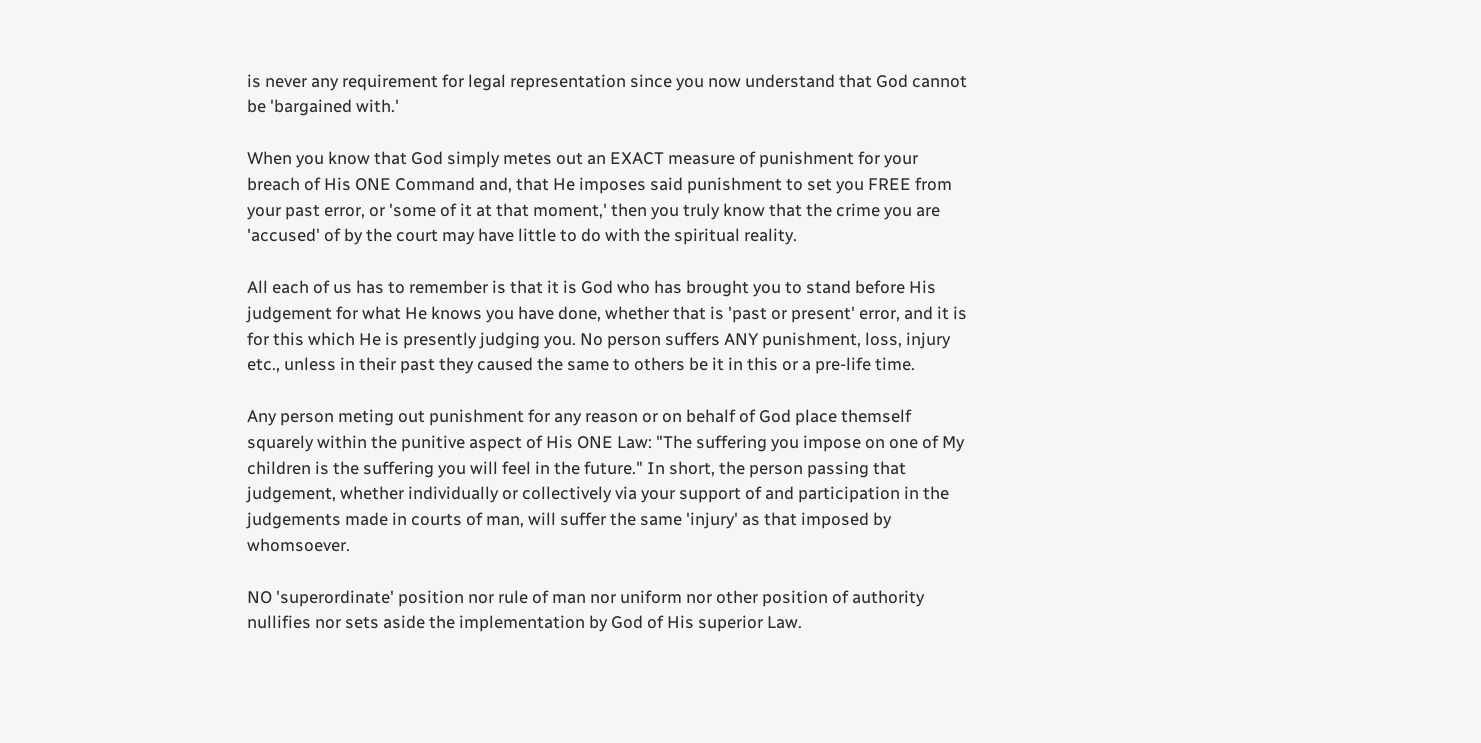is never any requirement for legal representation since you now understand that God cannot be 'bargained with.'

When you know that God simply metes out an EXACT measure of punishment for your breach of His ONE Command and, that He imposes said punishment to set you FREE from your past error, or 'some of it at that moment,' then you truly know that the crime you are 'accused' of by the court may have little to do with the spiritual reality.

All each of us has to remember is that it is God who has brought you to stand before His judgement for what He knows you have done, whether that is 'past or present' error, and it is for this which He is presently judging you. No person suffers ANY punishment, loss, injury etc., unless in their past they caused the same to others be it in this or a pre-life time.

Any person meting out punishment for any reason or on behalf of God place themself squarely within the punitive aspect of His ONE Law: "The suffering you impose on one of My children is the suffering you will feel in the future." In short, the person passing that judgement, whether individually or collectively via your support of and participation in the judgements made in courts of man, will suffer the same 'injury' as that imposed by whomsoever.

NO 'superordinate' position nor rule of man nor uniform nor other position of authority nullifies nor sets aside the implementation by God of His superior Law.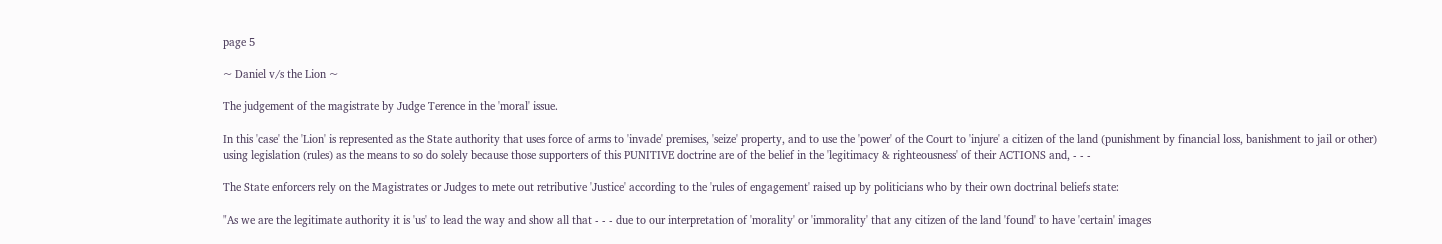page 5

~ Daniel v/s the Lion ~

The judgement of the magistrate by Judge Terence in the 'moral' issue.

In this 'case' the 'Lion' is represented as the State authority that uses force of arms to 'invade' premises, 'seize' property, and to use the 'power' of the Court to 'injure' a citizen of the land (punishment by financial loss, banishment to jail or other) using legislation (rules) as the means to so do solely because those supporters of this PUNITIVE doctrine are of the belief in the 'legitimacy & righteousness' of their ACTIONS and, - - -

The State enforcers rely on the Magistrates or Judges to mete out retributive 'Justice' according to the 'rules of engagement' raised up by politicians who by their own doctrinal beliefs state:

"As we are the legitimate authority it is 'us' to lead the way and show all that - - - due to our interpretation of 'morality' or 'immorality' that any citizen of the land 'found' to have 'certain' images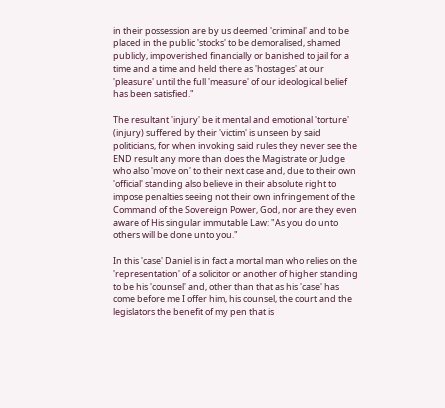in their possession are by us deemed 'criminal' and to be placed in the public 'stocks' to be demoralised, shamed publicly, impoverished financially or banished to jail for a time and a time and held there as 'hostages' at our 'pleasure' until the full 'measure' of our ideological belief has been satisfied."

The resultant 'injury' be it mental and emotional 'torture' (injury) suffered by their 'victim' is unseen by said politicians, for when invoking said rules they never see the END result any more than does the Magistrate or Judge who also 'move on' to their next case and, due to their own 'official' standing also believe in their absolute right to impose penalties seeing not their own infringement of the Command of the Sovereign Power, God, nor are they even aware of His singular immutable Law: "As you do unto others will be done unto you."

In this 'case' Daniel is in fact a mortal man who relies on the 'representation' of a solicitor or another of higher standing to be his 'counsel' and, other than that as his 'case' has come before me I offer him, his counsel, the court and the legislators the benefit of my pen that is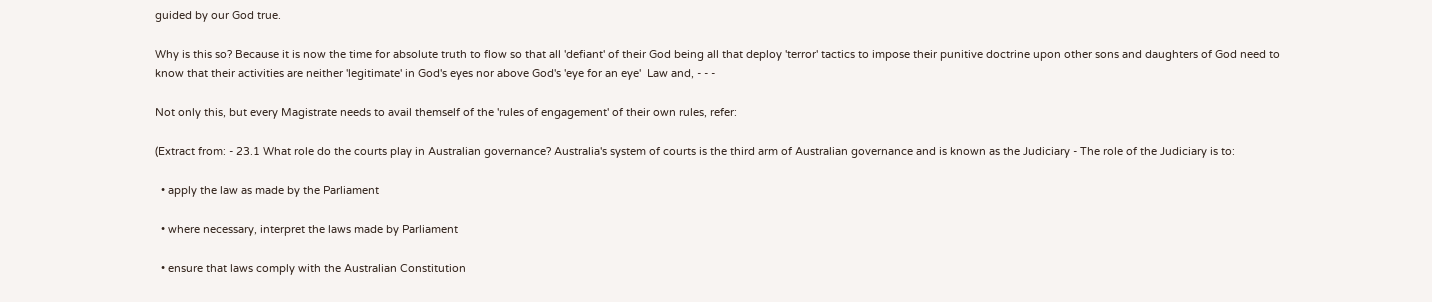guided by our God true.

Why is this so? Because it is now the time for absolute truth to flow so that all 'defiant' of their God being all that deploy 'terror' tactics to impose their punitive doctrine upon other sons and daughters of God need to know that their activities are neither 'legitimate' in God's eyes nor above God's 'eye for an eye'  Law and, - - -

Not only this, but every Magistrate needs to avail themself of the 'rules of engagement' of their own rules, refer:

(Extract from: - 23.1 What role do the courts play in Australian governance? Australia's system of courts is the third arm of Australian governance and is known as the Judiciary - The role of the Judiciary is to:

  • apply the law as made by the Parliament

  • where necessary, interpret the laws made by Parliament

  • ensure that laws comply with the Australian Constitution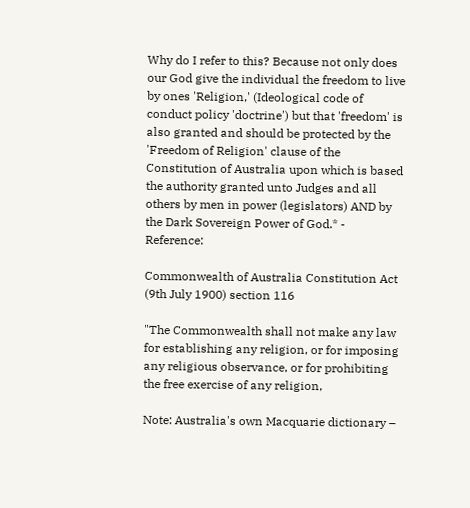Why do I refer to this? Because not only does our God give the individual the freedom to live by ones 'Religion,' (Ideological code of conduct policy 'doctrine') but that 'freedom' is also granted and should be protected by the 'Freedom of Religion' clause of the Constitution of Australia upon which is based the authority granted unto Judges and all others by men in power (legislators) AND by the Dark Sovereign Power of God.* - Reference:

Commonwealth of Australia Constitution Act (9th July 1900) section 116

"The Commonwealth shall not make any law for establishing any religion, or for imposing any religious observance, or for prohibiting the free exercise of any religion,

Note: Australia's own Macquarie dictionary –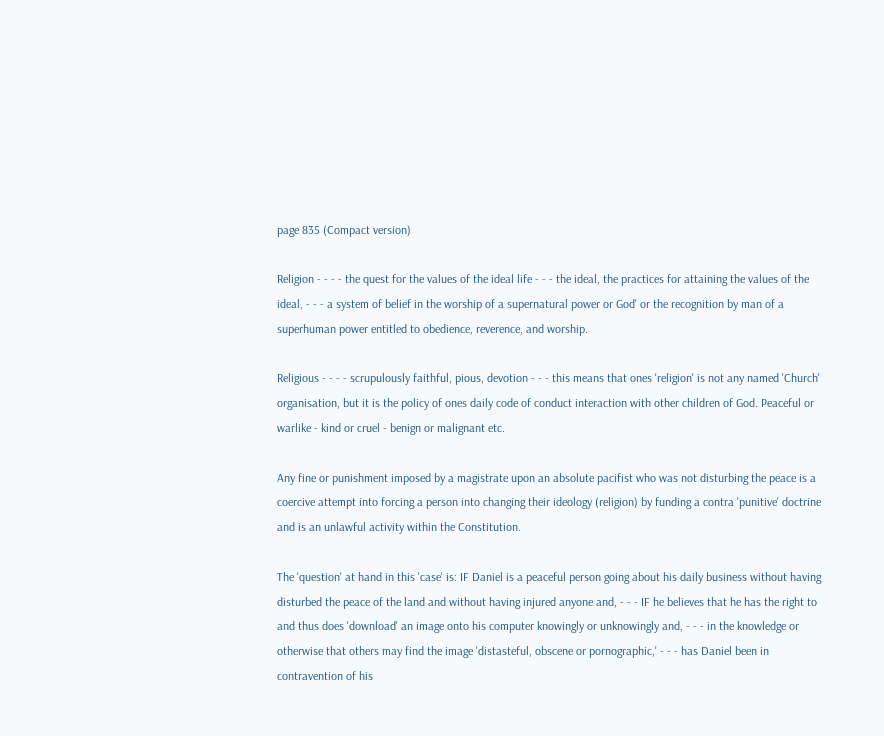page 835 (Compact version)

Religion - - - - the quest for the values of the ideal life - - - the ideal, the practices for attaining the values of the ideal, - - - a system of belief in the worship of a supernatural power or God' or the recognition by man of a superhuman power entitled to obedience, reverence, and worship.

Religious - - - - scrupulously faithful, pious, devotion - - - this means that ones 'religion' is not any named 'Church' organisation, but it is the policy of ones daily code of conduct interaction with other children of God. Peaceful or warlike - kind or cruel - benign or malignant etc.

Any fine or punishment imposed by a magistrate upon an absolute pacifist who was not disturbing the peace is a coercive attempt into forcing a person into changing their ideology (religion) by funding a contra 'punitive' doctrine and is an unlawful activity within the Constitution.

The 'question' at hand in this 'case' is: IF Daniel is a peaceful person going about his daily business without having disturbed the peace of the land and without having injured anyone and, - - - IF he believes that he has the right to and thus does 'download' an image onto his computer knowingly or unknowingly and, - - - in the knowledge or otherwise that others may find the image 'distasteful, obscene or pornographic,' - - - has Daniel been in contravention of his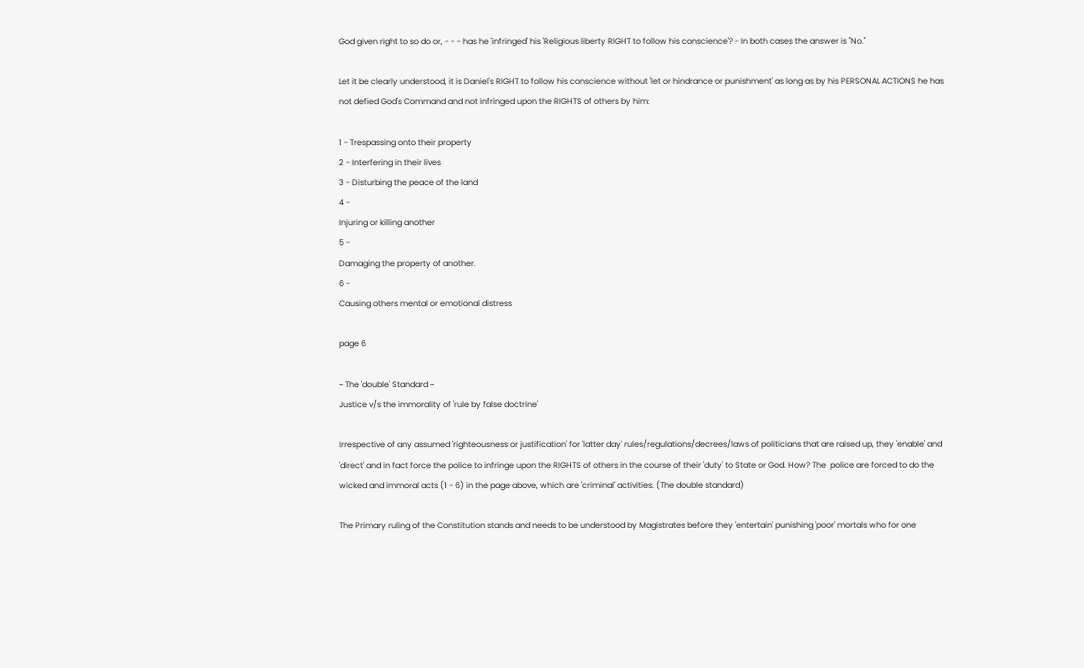God given right to so do or, - - - has he 'infringed' his 'Religious liberty RIGHT to follow his conscience'? - In both cases the answer is "No."

Let it be clearly understood, it is Daniel's RIGHT to follow his conscience without 'let or hindrance or punishment' as long as by his PERSONAL ACTIONS he has not defied God's Command and not infringed upon the RIGHTS of others by him:

1 - Trespassing onto their property
2 - Interfering in their lives
3 - Disturbing the peace of the land
4 -
Injuring or killing another
5 -
Damaging the property of another.
6 -
Causing others mental or emotional distress

page 6

~ The 'double' Standard ~
Justice v/s the immorality of 'rule by false doctrine'

Irrespective of any assumed 'righteousness or justification' for 'latter day' rules/regulations/decrees/laws of politicians that are raised up, they 'enable' and 'direct' and in fact force the police to infringe upon the RIGHTS of others in the course of their 'duty' to State or God. How? The  police are forced to do the wicked and immoral acts (1 - 6) in the page above, which are 'criminal' activities. (The double standard)

The Primary ruling of the Constitution stands and needs to be understood by Magistrates before they 'entertain' punishing 'poor' mortals who for one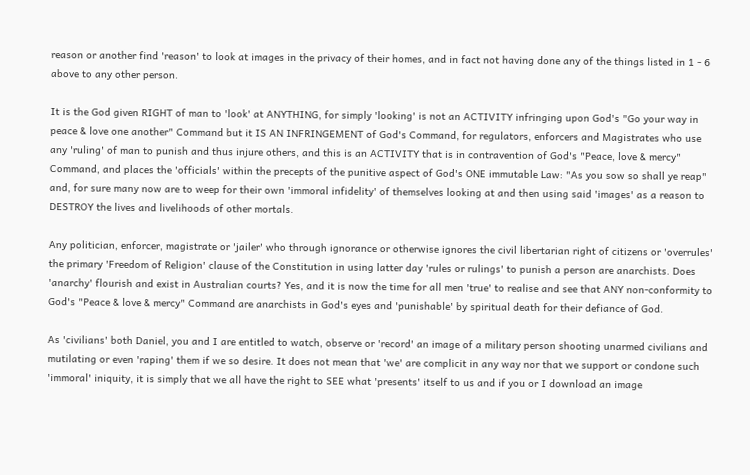reason or another find 'reason' to look at images in the privacy of their homes, and in fact not having done any of the things listed in 1 - 6 above to any other person.

It is the God given RIGHT of man to 'look' at ANYTHING, for simply 'looking' is not an ACTIVITY infringing upon God's "Go your way in peace & love one another" Command but it IS AN INFRINGEMENT of God's Command, for regulators, enforcers and Magistrates who use any 'ruling' of man to punish and thus injure others, and this is an ACTIVITY that is in contravention of God's "Peace, love & mercy" Command, and places the 'officials' within the precepts of the punitive aspect of God's ONE immutable Law: "As you sow so shall ye reap" and, for sure many now are to weep for their own 'immoral infidelity' of themselves looking at and then using said 'images' as a reason to DESTROY the lives and livelihoods of other mortals.

Any politician, enforcer, magistrate or 'jailer' who through ignorance or otherwise ignores the civil libertarian right of citizens or 'overrules' the primary 'Freedom of Religion' clause of the Constitution in using latter day 'rules or rulings' to punish a person are anarchists. Does 'anarchy' flourish and exist in Australian courts? Yes, and it is now the time for all men 'true' to realise and see that ANY non-conformity to God's "Peace & love & mercy" Command are anarchists in God's eyes and 'punishable' by spiritual death for their defiance of God.

As 'civilians' both Daniel, you and I are entitled to watch, observe or 'record' an image of a military person shooting unarmed civilians and mutilating or even 'raping' them if we so desire. It does not mean that 'we' are complicit in any way nor that we support or condone such 'immoral' iniquity, it is simply that we all have the right to SEE what 'presents' itself to us and if you or I download an image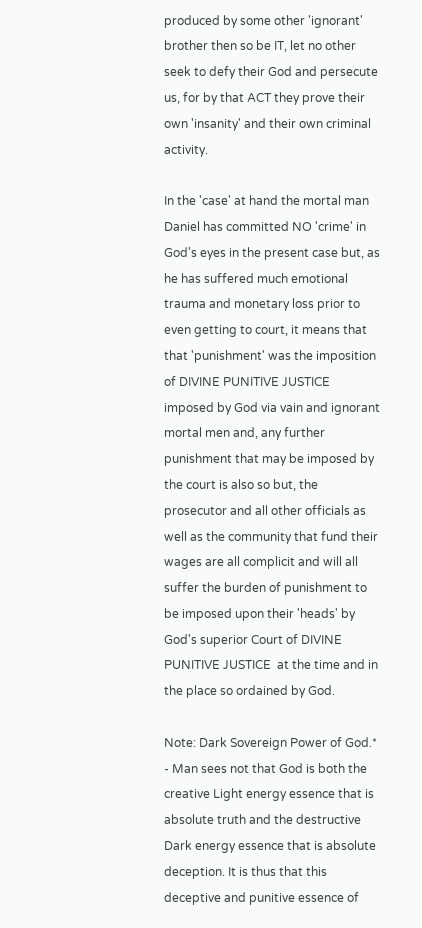produced by some other 'ignorant' brother then so be IT, let no other seek to defy their God and persecute us, for by that ACT they prove their own 'insanity' and their own criminal activity.

In the 'case' at hand the mortal man Daniel has committed NO 'crime' in God's eyes in the present case but, as he has suffered much emotional trauma and monetary loss prior to even getting to court, it means that that 'punishment' was the imposition of DIVINE PUNITIVE JUSTICE imposed by God via vain and ignorant mortal men and, any further punishment that may be imposed by the court is also so but, the prosecutor and all other officials as well as the community that fund their wages are all complicit and will all suffer the burden of punishment to be imposed upon their 'heads' by God's superior Court of DIVINE PUNITIVE JUSTICE  at the time and in the place so ordained by God.

Note: Dark Sovereign Power of God.* - Man sees not that God is both the creative Light energy essence that is absolute truth and the destructive Dark energy essence that is absolute deception. It is thus that this deceptive and punitive essence of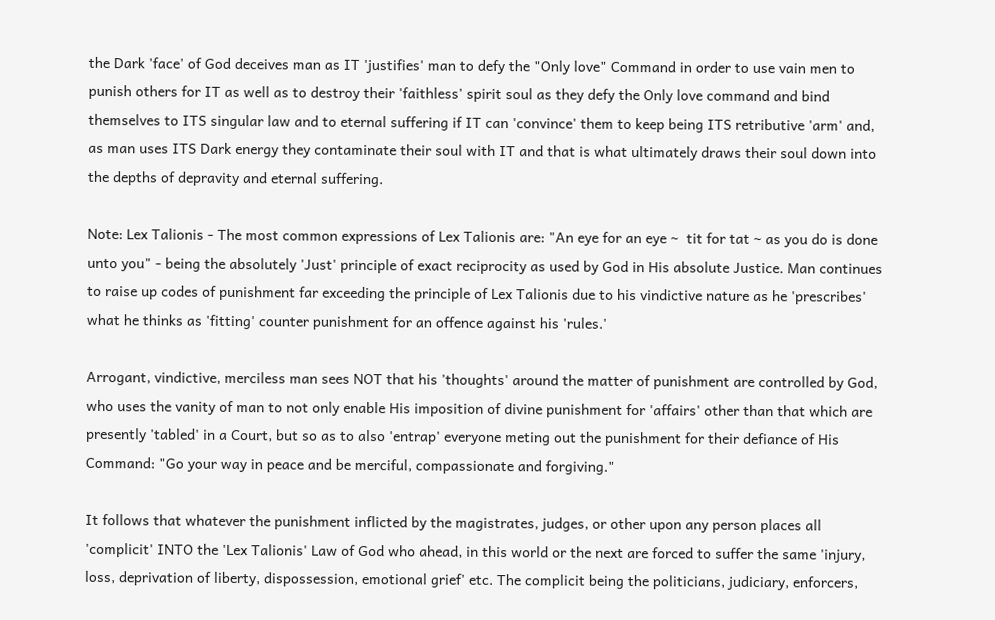the Dark 'face' of God deceives man as IT 'justifies' man to defy the "Only love" Command in order to use vain men to punish others for IT as well as to destroy their 'faithless' spirit soul as they defy the Only love command and bind themselves to ITS singular law and to eternal suffering if IT can 'convince' them to keep being ITS retributive 'arm' and, as man uses ITS Dark energy they contaminate their soul with IT and that is what ultimately draws their soul down into the depths of depravity and eternal suffering.

Note: Lex Talionis - The most common expressions of Lex Talionis are: "An eye for an eye ~  tit for tat ~ as you do is done unto you" - being the absolutely 'Just' principle of exact reciprocity as used by God in His absolute Justice. Man continues to raise up codes of punishment far exceeding the principle of Lex Talionis due to his vindictive nature as he 'prescribes' what he thinks as 'fitting' counter punishment for an offence against his 'rules.'

Arrogant, vindictive, merciless man sees NOT that his 'thoughts' around the matter of punishment are controlled by God, who uses the vanity of man to not only enable His imposition of divine punishment for 'affairs' other than that which are presently 'tabled' in a Court, but so as to also 'entrap' everyone meting out the punishment for their defiance of His Command: "Go your way in peace and be merciful, compassionate and forgiving."

It follows that whatever the punishment inflicted by the magistrates, judges, or other upon any person places all 'complicit' INTO the 'Lex Talionis' Law of God who ahead, in this world or the next are forced to suffer the same 'injury, loss, deprivation of liberty, dispossession, emotional grief' etc. The complicit being the politicians, judiciary, enforcers,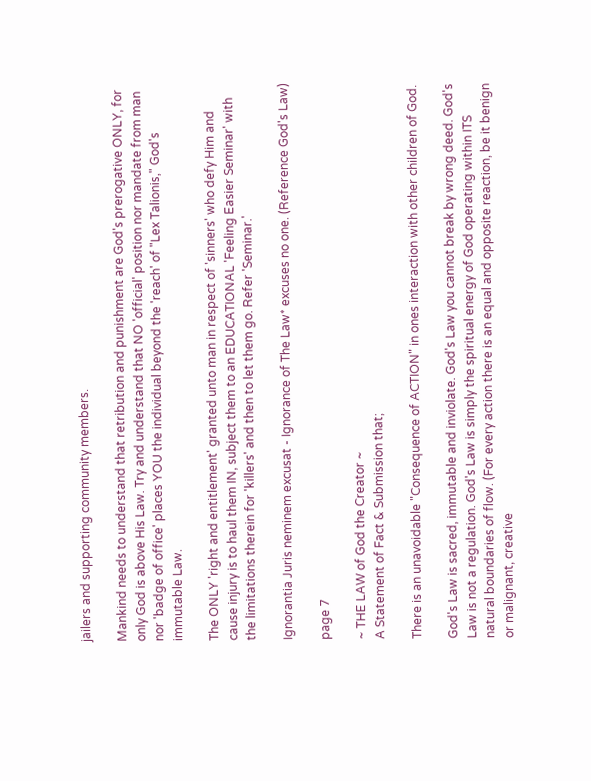jailers and supporting community members.

Mankind needs to understand that retribution and punishment are God's prerogative ONLY, for only God is above His Law. Try and understand that NO 'official' position nor mandate from man nor 'badge of office' places YOU the individual beyond the 'reach' of "Lex Talionis," God's immutable Law.

The ONLY 'right and entitlement' granted unto man in respect of 'sinners' who defy Him and cause injury is to haul them IN, subject them to an EDUCATIONAL 'Feeling Easier Seminar' with the limitations therein for 'killers' and then to let them go. Refer 'Seminar.'

Ignorantia Juris neminem excusat - Ignorance of The Law* excuses no one. (Reference God's Law)

page 7

~ THE LAW of God the Creator ~
A Statement of Fact & Submission that;

There is an unavoidable "Consequence of ACTION" in ones interaction with other children of God.

God's Law is sacred, immutable and inviolate. God's Law you cannot break by wrong deed. God's Law is not a regulation. God's Law is simply the spiritual energy of God operating within ITS natural boundaries of flow. (For every action there is an equal and opposite reaction, be it benign or malignant, creative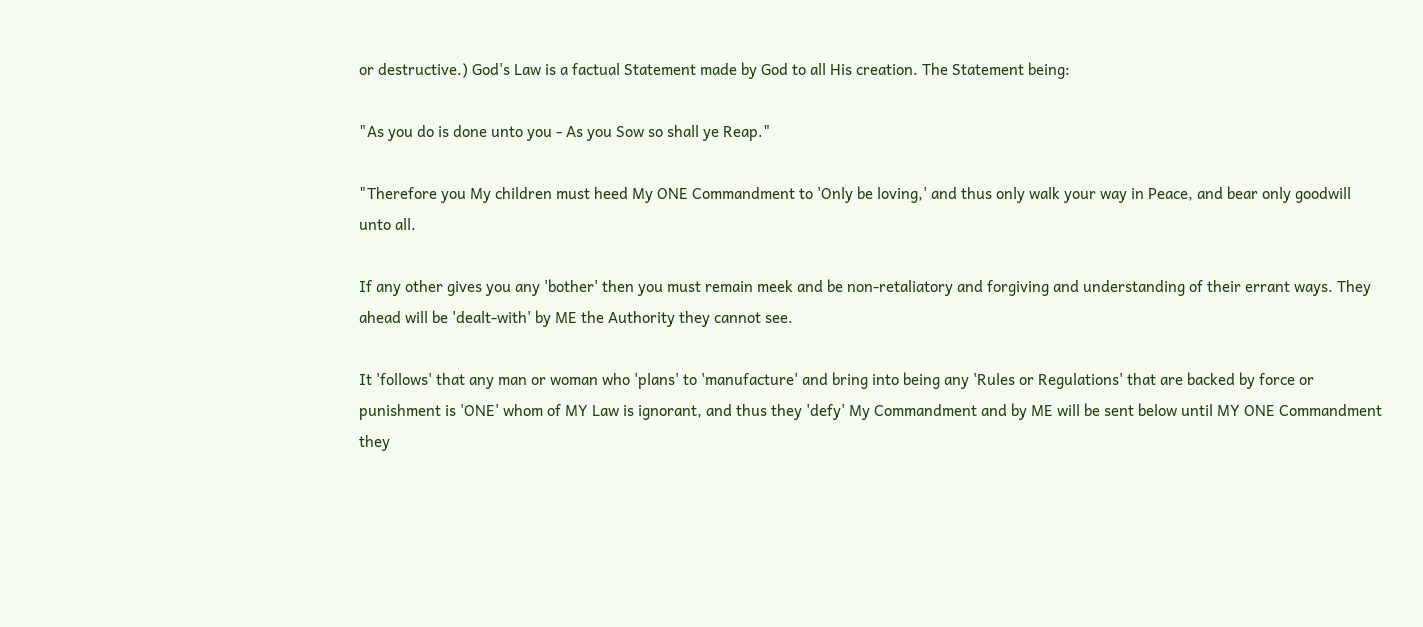or destructive.) God's Law is a factual Statement made by God to all His creation. The Statement being:

"As you do is done unto you - As you Sow so shall ye Reap."

"Therefore you My children must heed My ONE Commandment to 'Only be loving,' and thus only walk your way in Peace, and bear only goodwill unto all.

If any other gives you any 'bother' then you must remain meek and be non-retaliatory and forgiving and understanding of their errant ways. They ahead will be 'dealt-with' by ME the Authority they cannot see.

It 'follows' that any man or woman who 'plans' to 'manufacture' and bring into being any 'Rules or Regulations' that are backed by force or punishment is 'ONE' whom of MY Law is ignorant, and thus they 'defy' My Commandment and by ME will be sent below until MY ONE Commandment they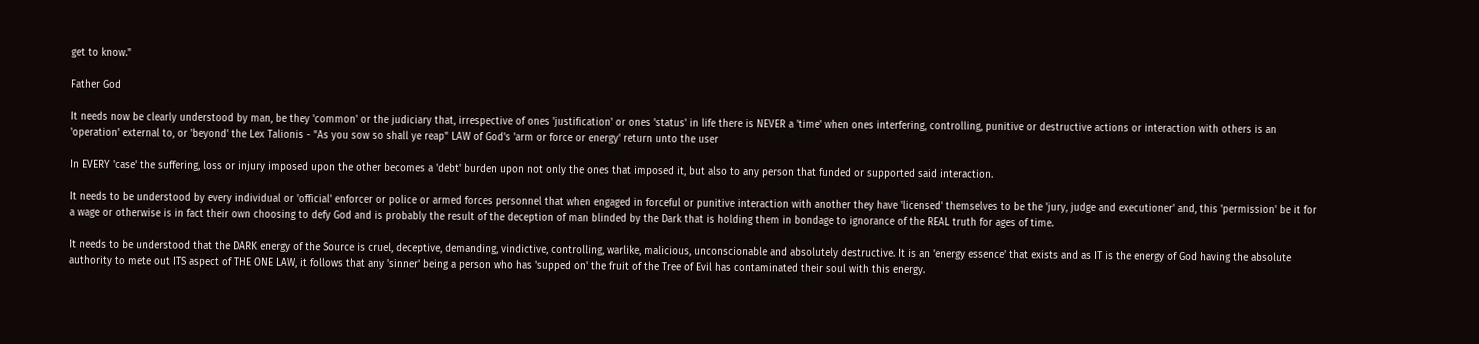get to know."

Father God

It needs now be clearly understood by man, be they 'common' or the judiciary that, irrespective of ones 'justification' or ones 'status' in life there is NEVER a 'time' when ones interfering, controlling, punitive or destructive actions or interaction with others is an 'operation' external to, or 'beyond' the Lex Talionis - "As you sow so shall ye reap" LAW of God's 'arm or force or energy' return unto the user

In EVERY 'case' the suffering, loss or injury imposed upon the other becomes a 'debt' burden upon not only the ones that imposed it, but also to any person that funded or supported said interaction.

It needs to be understood by every individual or 'official' enforcer or police or armed forces personnel that when engaged in forceful or punitive interaction with another they have 'licensed' themselves to be the 'jury, judge and executioner' and, this 'permission' be it for a wage or otherwise is in fact their own choosing to defy God and is probably the result of the deception of man blinded by the Dark that is holding them in bondage to ignorance of the REAL truth for ages of time.

It needs to be understood that the DARK energy of the Source is cruel, deceptive, demanding, vindictive, controlling, warlike, malicious, unconscionable and absolutely destructive. It is an 'energy essence' that exists and as IT is the energy of God having the absolute authority to mete out ITS aspect of THE ONE LAW, it follows that any 'sinner' being a person who has 'supped on' the fruit of the Tree of Evil has contaminated their soul with this energy.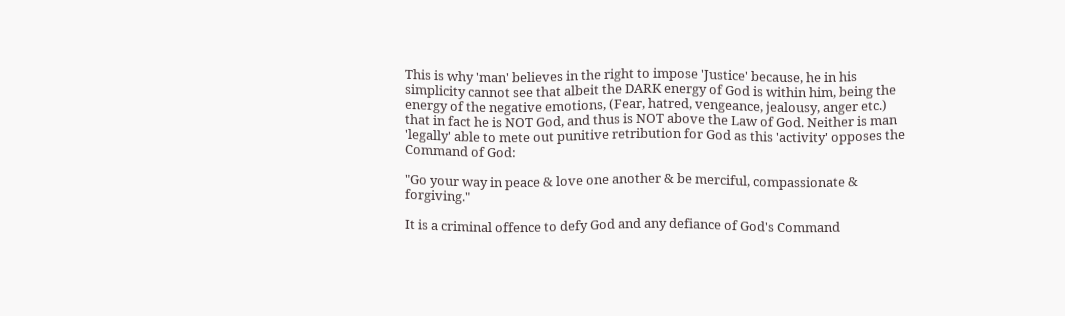This is why 'man' believes in the right to impose 'Justice' because, he in his simplicity cannot see that albeit the DARK energy of God is within him, being the energy of the negative emotions, (Fear, hatred, vengeance, jealousy, anger etc.) that in fact he is NOT God, and thus is NOT above the Law of God. Neither is man 'legally' able to mete out punitive retribution for God as this 'activity' opposes the Command of God:

"Go your way in peace & love one another & be merciful, compassionate & forgiving."

It is a criminal offence to defy God and any defiance of God's Command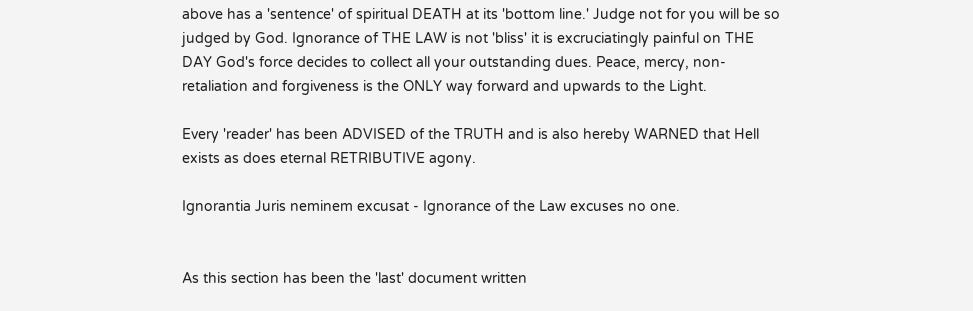above has a 'sentence' of spiritual DEATH at its 'bottom line.' Judge not for you will be so judged by God. Ignorance of THE LAW is not 'bliss' it is excruciatingly painful on THE DAY God's force decides to collect all your outstanding dues. Peace, mercy, non-retaliation and forgiveness is the ONLY way forward and upwards to the Light.

Every 'reader' has been ADVISED of the TRUTH and is also hereby WARNED that Hell exists as does eternal RETRIBUTIVE agony.

Ignorantia Juris neminem excusat - Ignorance of the Law excuses no one.


As this section has been the 'last' document written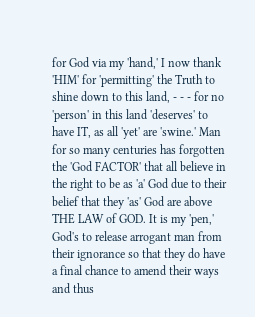for God via my 'hand,' I now thank 'HIM' for 'permitting' the Truth to shine down to this land, - - - for no 'person' in this land 'deserves' to have IT, as all 'yet' are 'swine.' Man for so many centuries has forgotten the 'God FACTOR' that all believe in the right to be as 'a' God due to their belief that they 'as' God are above THE LAW of GOD. It is my 'pen,' God's to release arrogant man from their ignorance so that they do have a final chance to amend their ways and thus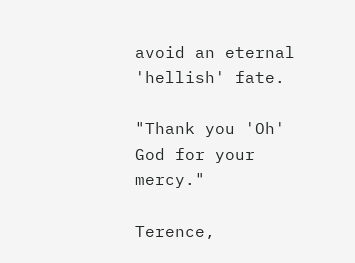avoid an eternal 'hellish' fate.

"Thank you 'Oh' God for your mercy."

Terence,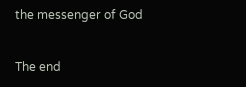the messenger of God


The end